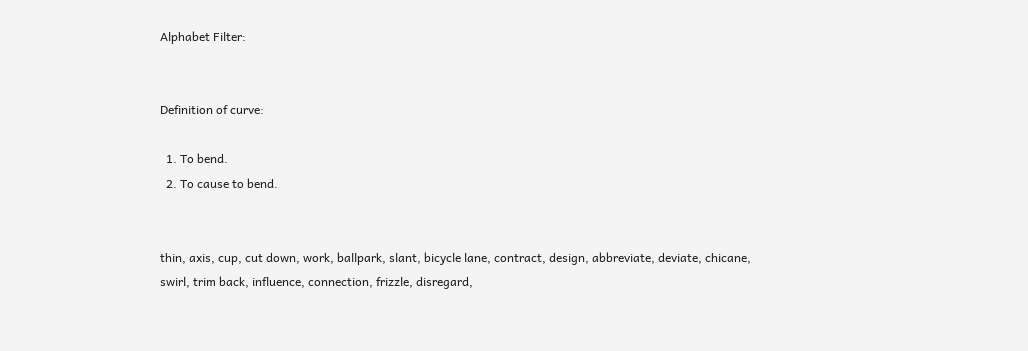Alphabet Filter:


Definition of curve:

  1. To bend.
  2. To cause to bend.


thin, axis, cup, cut down, work, ballpark, slant, bicycle lane, contract, design, abbreviate, deviate, chicane, swirl, trim back, influence, connection, frizzle, disregard,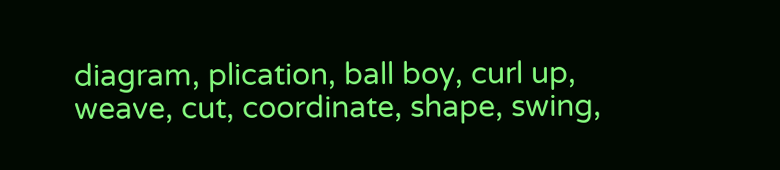diagram, plication, ball boy, curl up, weave, cut, coordinate, shape, swing,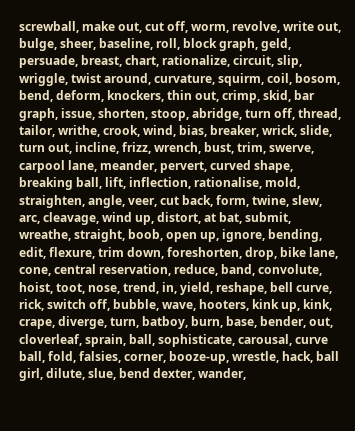screwball, make out, cut off, worm, revolve, write out, bulge, sheer, baseline, roll, block graph, geld, persuade, breast, chart, rationalize, circuit, slip, wriggle, twist around, curvature, squirm, coil, bosom, bend, deform, knockers, thin out, crimp, skid, bar graph, issue, shorten, stoop, abridge, turn off, thread, tailor, writhe, crook, wind, bias, breaker, wrick, slide, turn out, incline, frizz, wrench, bust, trim, swerve, carpool lane, meander, pervert, curved shape, breaking ball, lift, inflection, rationalise, mold, straighten, angle, veer, cut back, form, twine, slew, arc, cleavage, wind up, distort, at bat, submit, wreathe, straight, boob, open up, ignore, bending, edit, flexure, trim down, foreshorten, drop, bike lane, cone, central reservation, reduce, band, convolute, hoist, toot, nose, trend, in, yield, reshape, bell curve, rick, switch off, bubble, wave, hooters, kink up, kink, crape, diverge, turn, batboy, burn, base, bender, out, cloverleaf, sprain, ball, sophisticate, carousal, curve ball, fold, falsies, corner, booze-up, wrestle, hack, ball girl, dilute, slue, bend dexter, wander,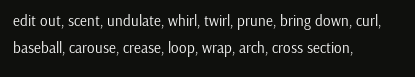edit out, scent, undulate, whirl, twirl, prune, bring down, curl, baseball, carouse, crease, loop, wrap, arch, cross section,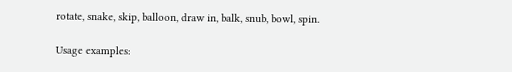rotate, snake, skip, balloon, draw in, balk, snub, bowl, spin.

Usage examples: